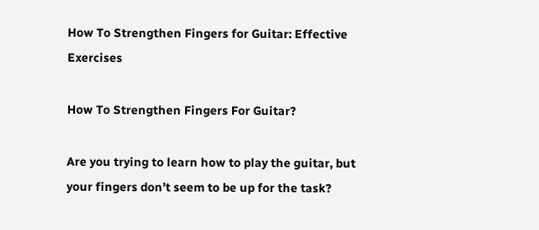How To Strengthen Fingers for Guitar: Effective Exercises

How To Strengthen Fingers For Guitar?

Are you trying to learn how to play the guitar, but your fingers don’t seem to be up for the task?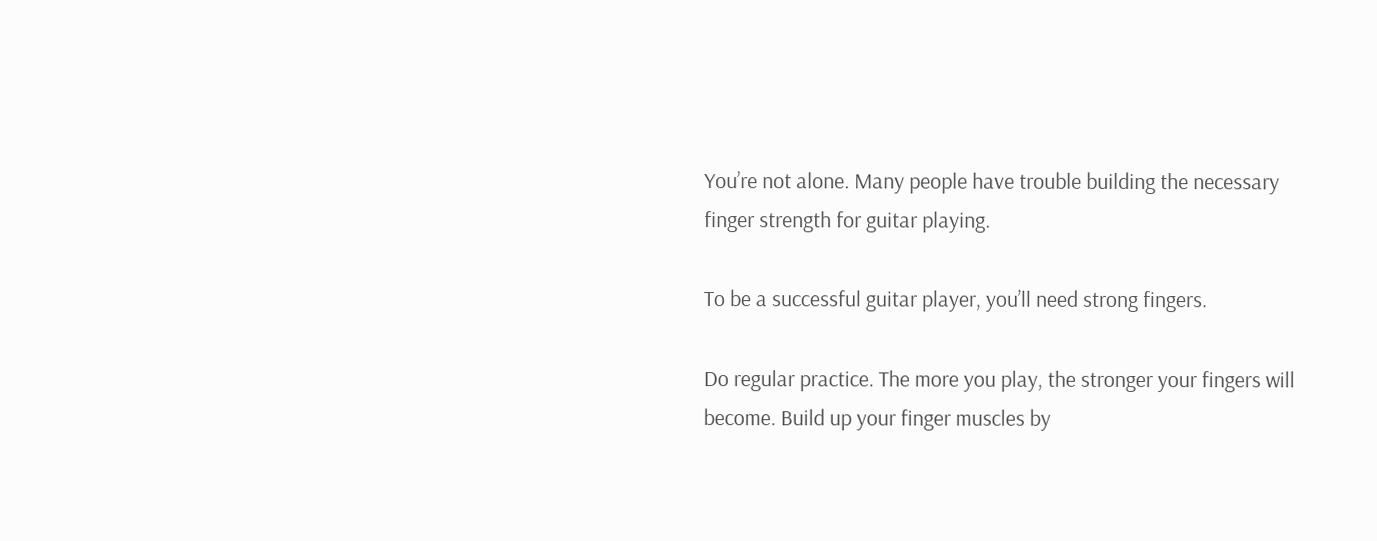You’re not alone. Many people have trouble building the necessary finger strength for guitar playing.

To be a successful guitar player, you’ll need strong fingers.

Do regular practice. The more you play, the stronger your fingers will become. Build up your finger muscles by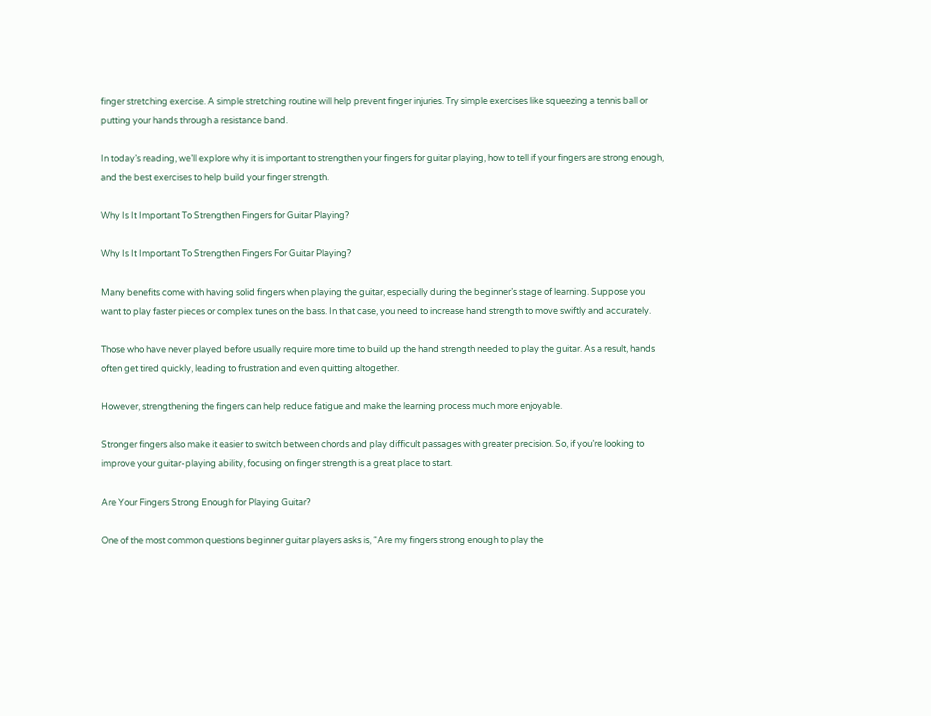finger stretching exercise. A simple stretching routine will help prevent finger injuries. Try simple exercises like squeezing a tennis ball or putting your hands through a resistance band.

In today’s reading, we’ll explore why it is important to strengthen your fingers for guitar playing, how to tell if your fingers are strong enough, and the best exercises to help build your finger strength.

Why Is It Important To Strengthen Fingers for Guitar Playing?

Why Is It Important To Strengthen Fingers For Guitar Playing?

Many benefits come with having solid fingers when playing the guitar, especially during the beginner’s stage of learning. Suppose you want to play faster pieces or complex tunes on the bass. In that case, you need to increase hand strength to move swiftly and accurately.

Those who have never played before usually require more time to build up the hand strength needed to play the guitar. As a result, hands often get tired quickly, leading to frustration and even quitting altogether.

However, strengthening the fingers can help reduce fatigue and make the learning process much more enjoyable.

Stronger fingers also make it easier to switch between chords and play difficult passages with greater precision. So, if you’re looking to improve your guitar-playing ability, focusing on finger strength is a great place to start.

Are Your Fingers Strong Enough for Playing Guitar?

One of the most common questions beginner guitar players asks is, “Are my fingers strong enough to play the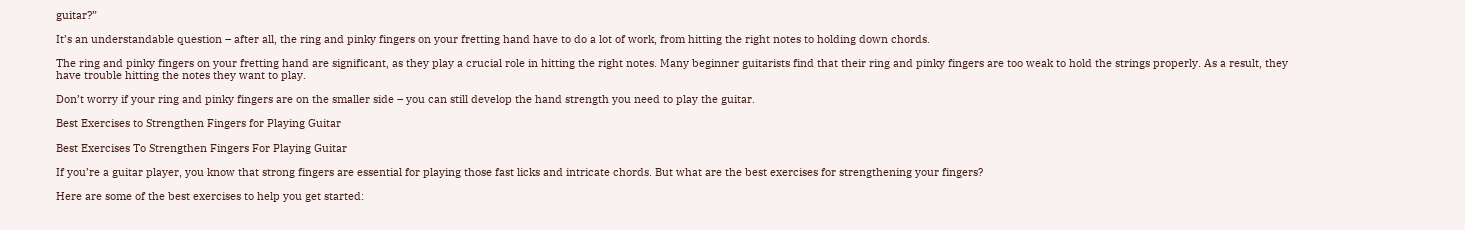guitar?”

It’s an understandable question – after all, the ring and pinky fingers on your fretting hand have to do a lot of work, from hitting the right notes to holding down chords.

The ring and pinky fingers on your fretting hand are significant, as they play a crucial role in hitting the right notes. Many beginner guitarists find that their ring and pinky fingers are too weak to hold the strings properly. As a result, they have trouble hitting the notes they want to play.

Don’t worry if your ring and pinky fingers are on the smaller side – you can still develop the hand strength you need to play the guitar.

Best Exercises to Strengthen Fingers for Playing Guitar

Best Exercises To Strengthen Fingers For Playing Guitar

If you’re a guitar player, you know that strong fingers are essential for playing those fast licks and intricate chords. But what are the best exercises for strengthening your fingers?

Here are some of the best exercises to help you get started: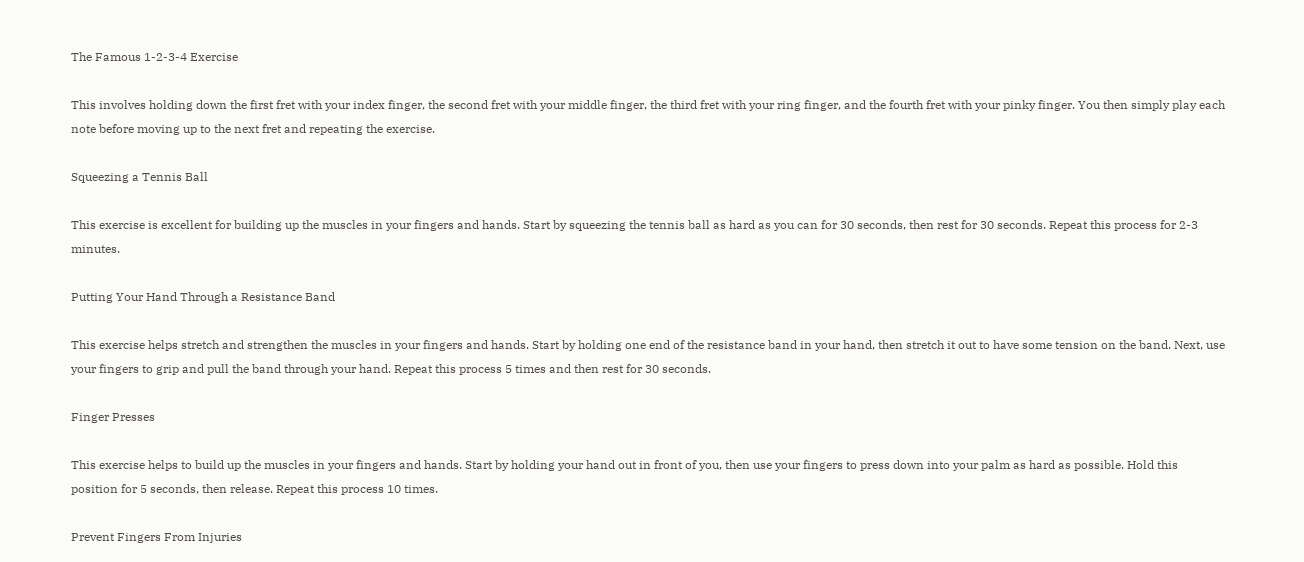The Famous 1-2-3-4 Exercise

This involves holding down the first fret with your index finger, the second fret with your middle finger, the third fret with your ring finger, and the fourth fret with your pinky finger. You then simply play each note before moving up to the next fret and repeating the exercise.

Squeezing a Tennis Ball

This exercise is excellent for building up the muscles in your fingers and hands. Start by squeezing the tennis ball as hard as you can for 30 seconds, then rest for 30 seconds. Repeat this process for 2-3 minutes.

Putting Your Hand Through a Resistance Band

This exercise helps stretch and strengthen the muscles in your fingers and hands. Start by holding one end of the resistance band in your hand, then stretch it out to have some tension on the band. Next, use your fingers to grip and pull the band through your hand. Repeat this process 5 times and then rest for 30 seconds.

Finger Presses

This exercise helps to build up the muscles in your fingers and hands. Start by holding your hand out in front of you, then use your fingers to press down into your palm as hard as possible. Hold this position for 5 seconds, then release. Repeat this process 10 times.

Prevent Fingers From Injuries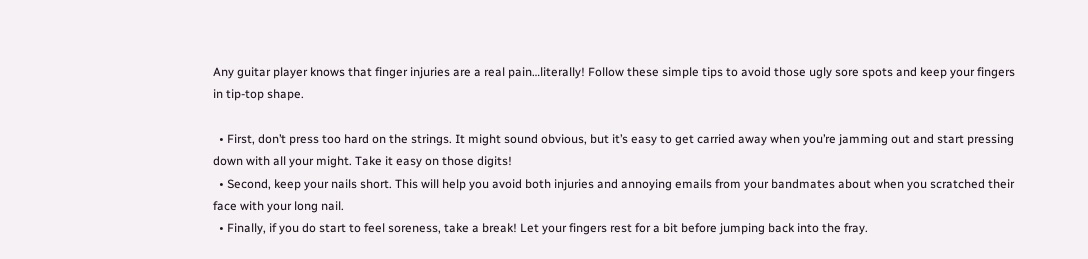Any guitar player knows that finger injuries are a real pain…literally! Follow these simple tips to avoid those ugly sore spots and keep your fingers in tip-top shape.

  • First, don’t press too hard on the strings. It might sound obvious, but it’s easy to get carried away when you’re jamming out and start pressing down with all your might. Take it easy on those digits!
  • Second, keep your nails short. This will help you avoid both injuries and annoying emails from your bandmates about when you scratched their face with your long nail.
  • Finally, if you do start to feel soreness, take a break! Let your fingers rest for a bit before jumping back into the fray.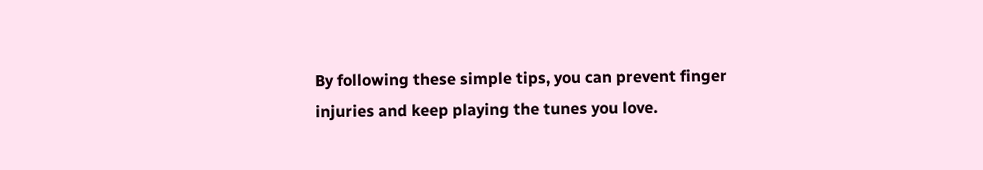By following these simple tips, you can prevent finger injuries and keep playing the tunes you love.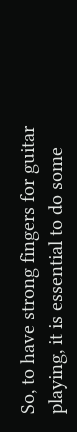So, to have strong fingers for guitar playing, it is essential to do some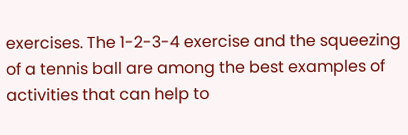exercises. The 1-2-3-4 exercise and the squeezing of a tennis ball are among the best examples of activities that can help to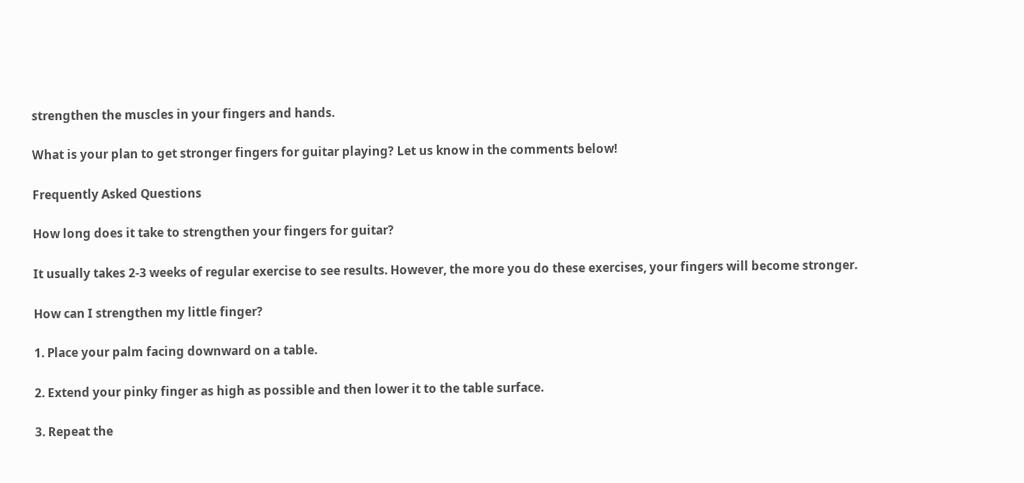strengthen the muscles in your fingers and hands.

What is your plan to get stronger fingers for guitar playing? Let us know in the comments below!

Frequently Asked Questions

How long does it take to strengthen your fingers for guitar?

It usually takes 2-3 weeks of regular exercise to see results. However, the more you do these exercises, your fingers will become stronger.

How can I strengthen my little finger?

1. Place your palm facing downward on a table.

2. Extend your pinky finger as high as possible and then lower it to the table surface.

3. Repeat the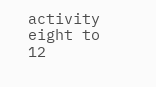activity eight to 12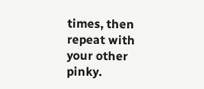times, then repeat with your other pinky.